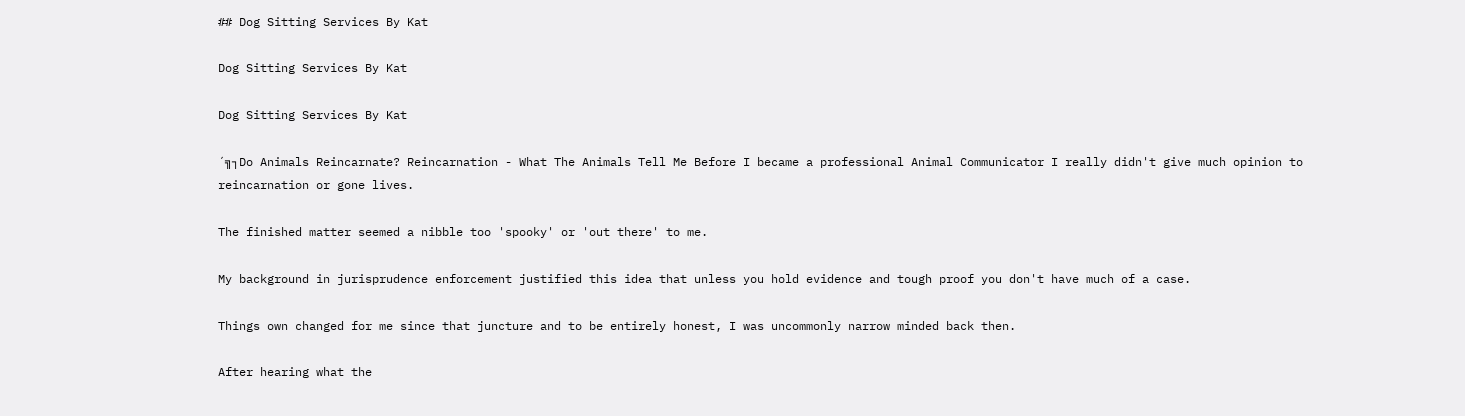## Dog Sitting Services By Kat

Dog Sitting Services By Kat

Dog Sitting Services By Kat

´╗┐Do Animals Reincarnate? Reincarnation - What The Animals Tell Me Before I became a professional Animal Communicator I really didn't give much opinion to reincarnation or gone lives.

The finished matter seemed a nibble too 'spooky' or 'out there' to me.

My background in jurisprudence enforcement justified this idea that unless you hold evidence and tough proof you don't have much of a case.

Things own changed for me since that juncture and to be entirely honest, I was uncommonly narrow minded back then.

After hearing what the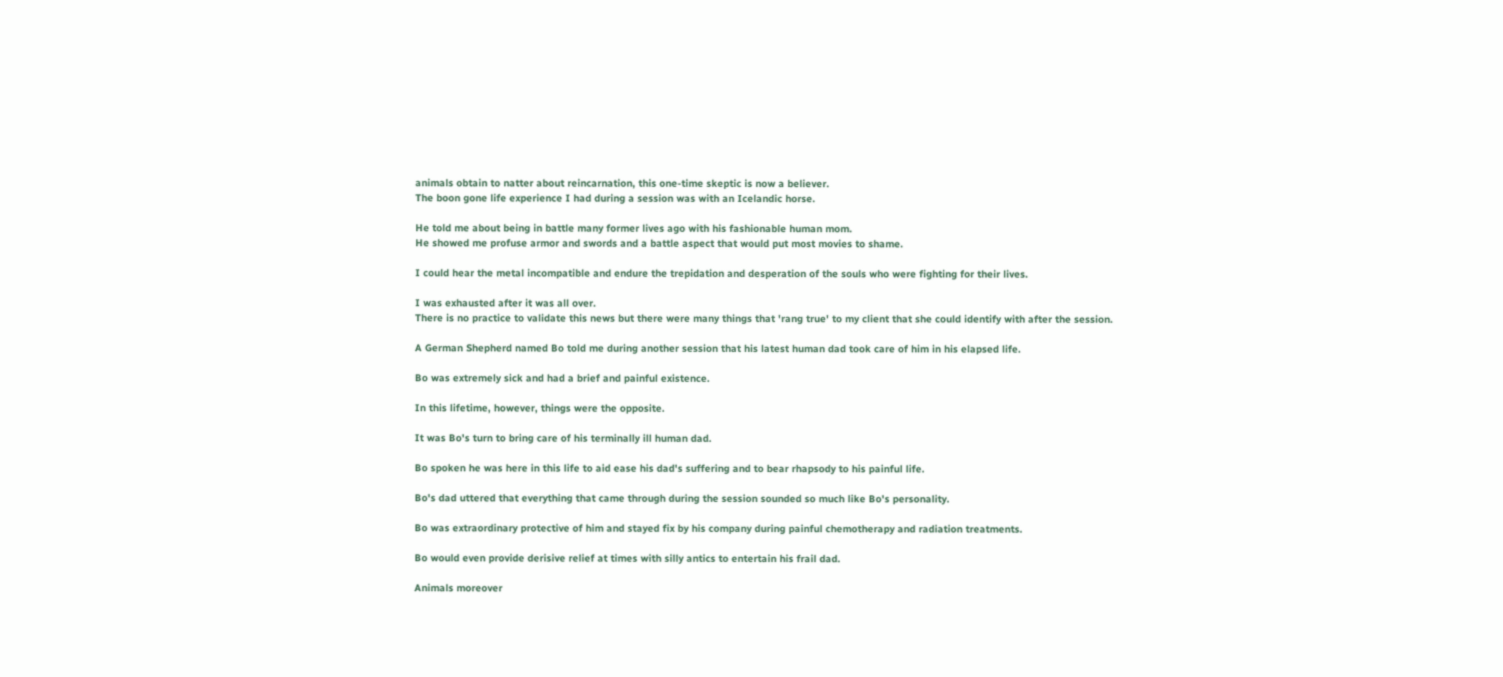animals obtain to natter about reincarnation, this one-time skeptic is now a believer.
The boon gone life experience I had during a session was with an Icelandic horse.

He told me about being in battle many former lives ago with his fashionable human mom.
He showed me profuse armor and swords and a battle aspect that would put most movies to shame.

I could hear the metal incompatible and endure the trepidation and desperation of the souls who were fighting for their lives.

I was exhausted after it was all over.
There is no practice to validate this news but there were many things that 'rang true' to my client that she could identify with after the session.

A German Shepherd named Bo told me during another session that his latest human dad took care of him in his elapsed life.

Bo was extremely sick and had a brief and painful existence.

In this lifetime, however, things were the opposite.

It was Bo's turn to bring care of his terminally ill human dad.

Bo spoken he was here in this life to aid ease his dad's suffering and to bear rhapsody to his painful life.

Bo's dad uttered that everything that came through during the session sounded so much like Bo's personality.

Bo was extraordinary protective of him and stayed fix by his company during painful chemotherapy and radiation treatments.

Bo would even provide derisive relief at times with silly antics to entertain his frail dad.

Animals moreover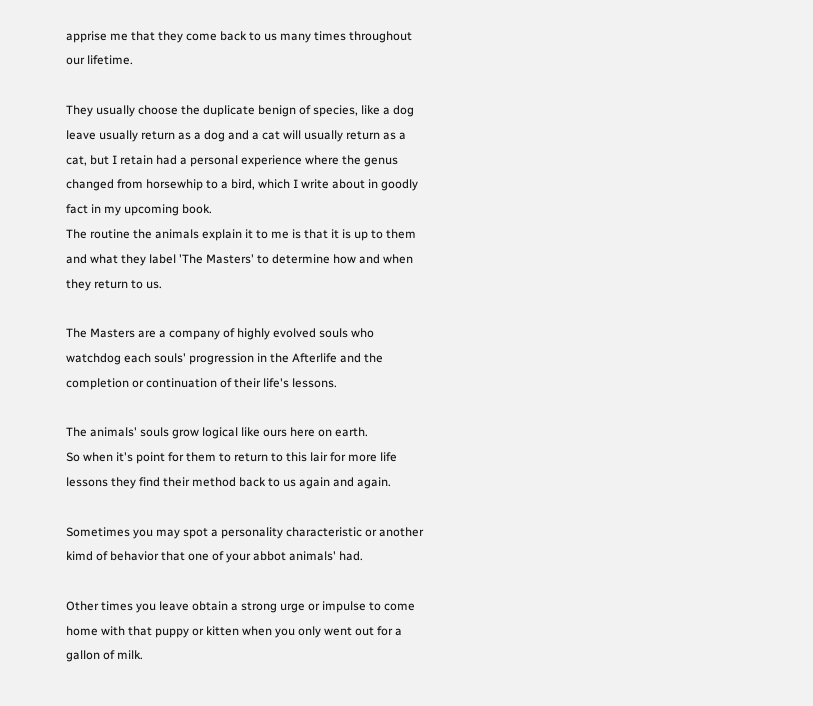apprise me that they come back to us many times throughout our lifetime.

They usually choose the duplicate benign of species, like a dog leave usually return as a dog and a cat will usually return as a cat, but I retain had a personal experience where the genus changed from horsewhip to a bird, which I write about in goodly fact in my upcoming book.
The routine the animals explain it to me is that it is up to them and what they label 'The Masters' to determine how and when they return to us.

The Masters are a company of highly evolved souls who watchdog each souls' progression in the Afterlife and the completion or continuation of their life's lessons.

The animals' souls grow logical like ours here on earth.
So when it's point for them to return to this lair for more life lessons they find their method back to us again and again.

Sometimes you may spot a personality characteristic or another kimd of behavior that one of your abbot animals' had.

Other times you leave obtain a strong urge or impulse to come home with that puppy or kitten when you only went out for a gallon of milk.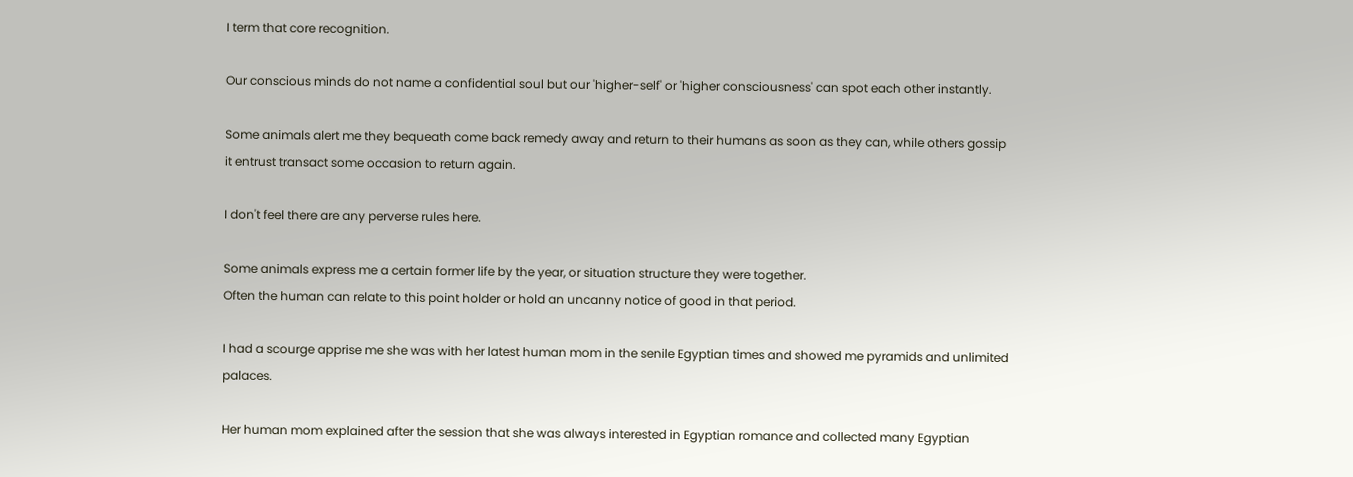I term that core recognition.

Our conscious minds do not name a confidential soul but our 'higher-self' or 'higher consciousness' can spot each other instantly.

Some animals alert me they bequeath come back remedy away and return to their humans as soon as they can, while others gossip it entrust transact some occasion to return again.

I don't feel there are any perverse rules here.

Some animals express me a certain former life by the year, or situation structure they were together.
Often the human can relate to this point holder or hold an uncanny notice of good in that period.

I had a scourge apprise me she was with her latest human mom in the senile Egyptian times and showed me pyramids and unlimited palaces.

Her human mom explained after the session that she was always interested in Egyptian romance and collected many Egyptian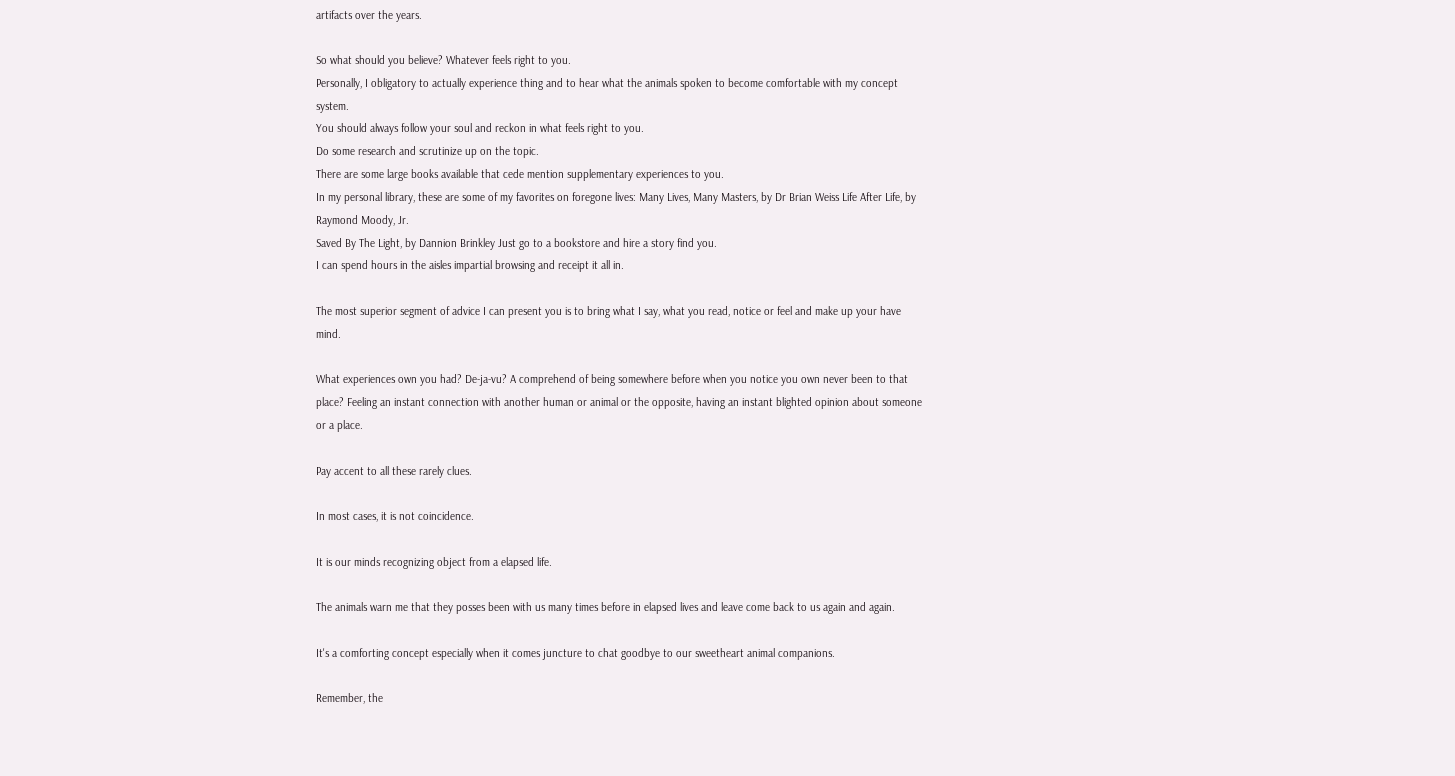artifacts over the years.

So what should you believe? Whatever feels right to you.
Personally, I obligatory to actually experience thing and to hear what the animals spoken to become comfortable with my concept system.
You should always follow your soul and reckon in what feels right to you.
Do some research and scrutinize up on the topic.
There are some large books available that cede mention supplementary experiences to you.
In my personal library, these are some of my favorites on foregone lives: Many Lives, Many Masters, by Dr Brian Weiss Life After Life, by Raymond Moody, Jr.
Saved By The Light, by Dannion Brinkley Just go to a bookstore and hire a story find you.
I can spend hours in the aisles impartial browsing and receipt it all in.

The most superior segment of advice I can present you is to bring what I say, what you read, notice or feel and make up your have mind.

What experiences own you had? De-ja-vu? A comprehend of being somewhere before when you notice you own never been to that place? Feeling an instant connection with another human or animal or the opposite, having an instant blighted opinion about someone or a place.

Pay accent to all these rarely clues.

In most cases, it is not coincidence.

It is our minds recognizing object from a elapsed life.

The animals warn me that they posses been with us many times before in elapsed lives and leave come back to us again and again.

It's a comforting concept especially when it comes juncture to chat goodbye to our sweetheart animal companions.

Remember, the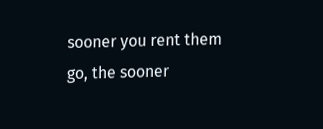sooner you rent them go, the sooner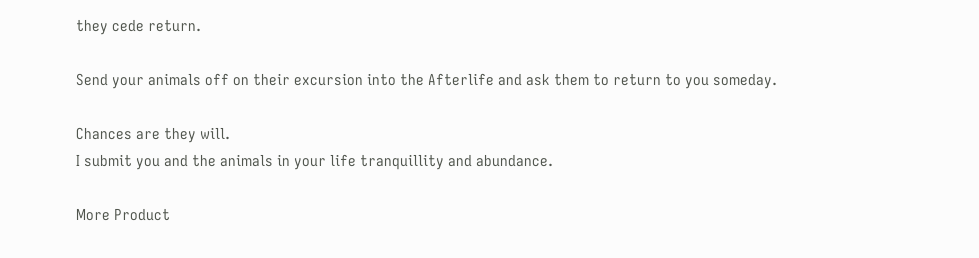they cede return.

Send your animals off on their excursion into the Afterlife and ask them to return to you someday.

Chances are they will.
I submit you and the animals in your life tranquillity and abundance.

More Product